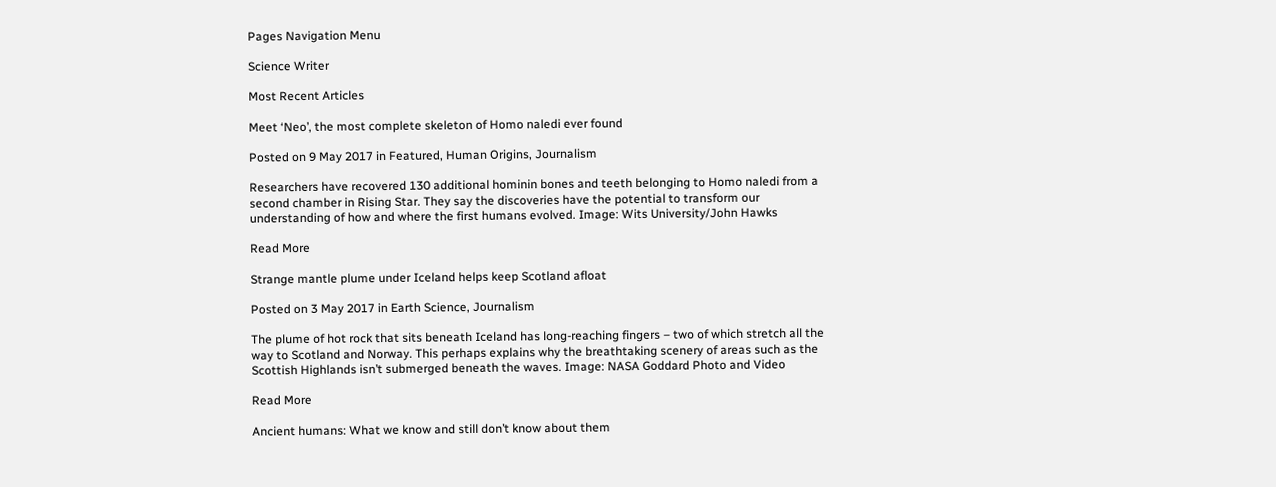Pages Navigation Menu

Science Writer

Most Recent Articles

Meet ‘Neo’, the most complete skeleton of Homo naledi ever found

Posted on 9 May 2017 in Featured, Human Origins, Journalism

Researchers have recovered 130 additional hominin bones and teeth belonging to Homo naledi from a second chamber in Rising Star. They say the discoveries have the potential to transform our understanding of how and where the first humans evolved. Image: Wits University/John Hawks

Read More

Strange mantle plume under Iceland helps keep Scotland afloat

Posted on 3 May 2017 in Earth Science, Journalism

The plume of hot rock that sits beneath Iceland has long-reaching fingers – two of which stretch all the way to Scotland and Norway. This perhaps explains why the breathtaking scenery of areas such as the Scottish Highlands isn’t submerged beneath the waves. Image: NASA Goddard Photo and Video

Read More

Ancient humans: What we know and still don’t know about them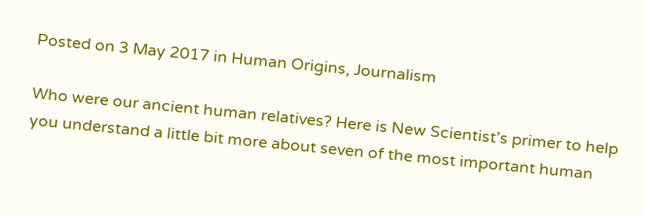Posted on 3 May 2017 in Human Origins, Journalism

Who were our ancient human relatives? Here is New Scientist’s primer to help you understand a little bit more about seven of the most important human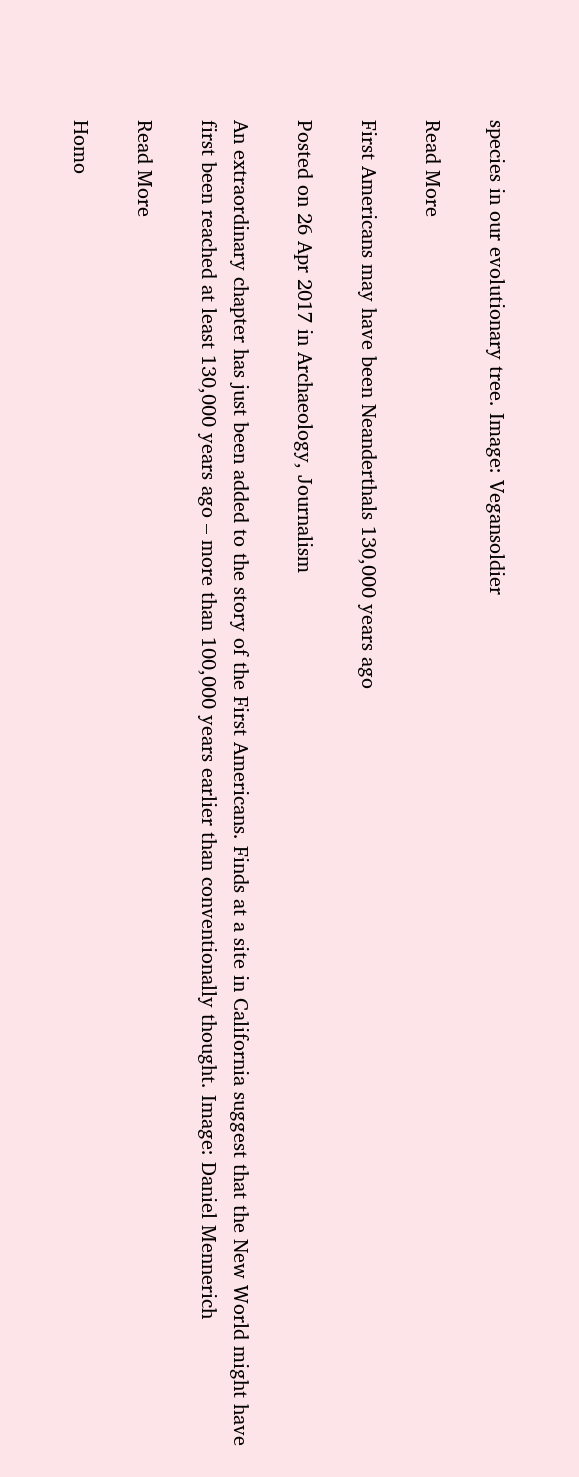species in our evolutionary tree. Image: Vegansoldier

Read More

First Americans may have been Neanderthals 130,000 years ago

Posted on 26 Apr 2017 in Archaeology, Journalism

An extraordinary chapter has just been added to the story of the First Americans. Finds at a site in California suggest that the New World might have first been reached at least 130,000 years ago – more than 100,000 years earlier than conventionally thought. Image: Daniel Mennerich

Read More

Homo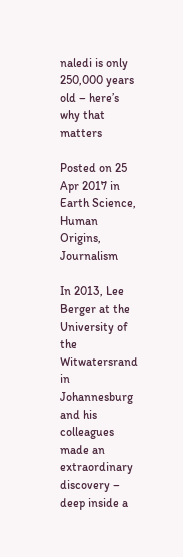naledi is only 250,000 years old – here’s why that matters

Posted on 25 Apr 2017 in Earth Science, Human Origins, Journalism

In 2013, Lee Berger at the University of the Witwatersrand in Johannesburg and his colleagues made an extraordinary discovery – deep inside a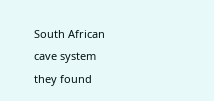South African cave system they found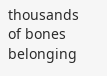thousands of bones belonging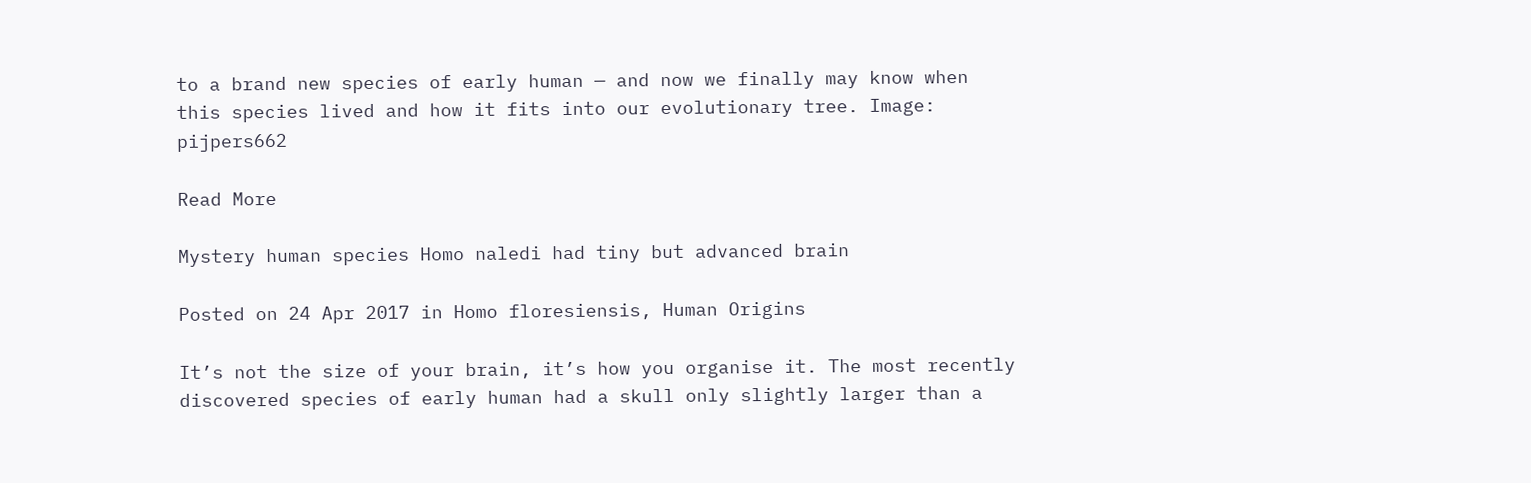to a brand new species of early human — and now we finally may know when this species lived and how it fits into our evolutionary tree. Image: pijpers662

Read More

Mystery human species Homo naledi had tiny but advanced brain

Posted on 24 Apr 2017 in Homo floresiensis, Human Origins

It’s not the size of your brain, it’s how you organise it. The most recently discovered species of early human had a skull only slightly larger than a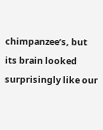chimpanzee’s, but its brain looked surprisingly like our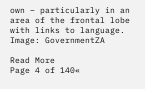own – particularly in an area of the frontal lobe with links to language. Image: GovernmentZA

Read More
Page 4 of 140«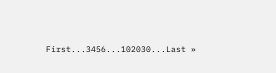First...3456...102030...Last »